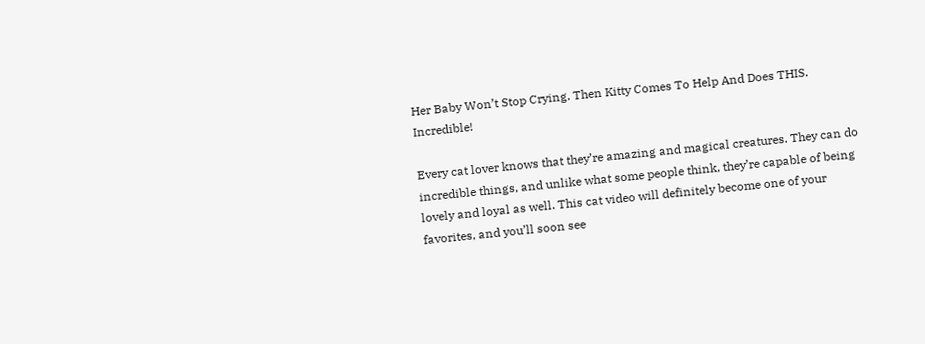Her Baby Won’t Stop Crying. Then Kitty Comes To Help And Does THIS. Incredible!

Every cat lover knows that they’re amazing and magical creatures. They can do incredible things, and unlike what some people think, they’re capable of being lovely and loyal as well. This cat video will definitely become one of your favorites, and you’ll soon see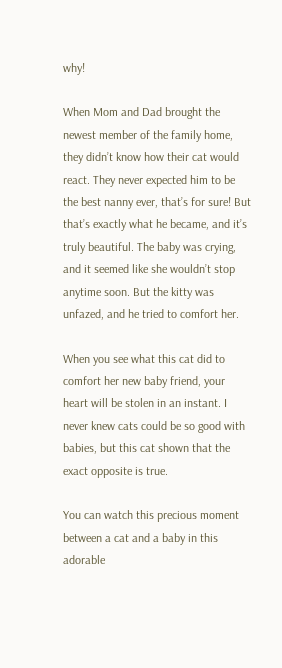why!

When Mom and Dad brought the newest member of the family home, they didn’t know how their cat would react. They never expected him to be the best nanny ever, that’s for sure! But that’s exactly what he became, and it’s truly beautiful. The baby was crying, and it seemed like she wouldn’t stop anytime soon. But the kitty was unfazed, and he tried to comfort her.

When you see what this cat did to comfort her new baby friend, your heart will be stolen in an instant. I never knew cats could be so good with babies, but this cat shown that the exact opposite is true.

You can watch this precious moment between a cat and a baby in this adorable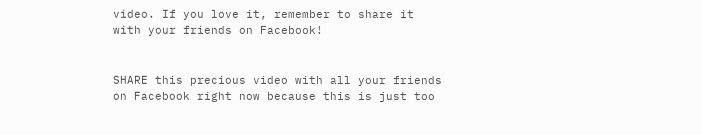video. If you love it, remember to share it with your friends on Facebook!


SHARE this precious video with all your friends on Facebook right now because this is just too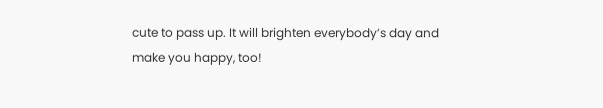cute to pass up. It will brighten everybody’s day and make you happy, too!